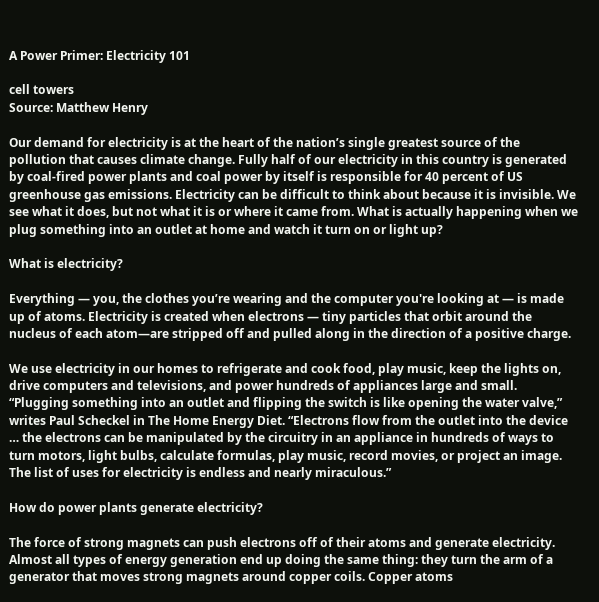A Power Primer: Electricity 101

cell towers
Source: Matthew Henry

Our demand for electricity is at the heart of the nation’s single greatest source of the pollution that causes climate change. Fully half of our electricity in this country is generated by coal-fired power plants and coal power by itself is responsible for 40 percent of US greenhouse gas emissions. Electricity can be difficult to think about because it is invisible. We see what it does, but not what it is or where it came from. What is actually happening when we plug something into an outlet at home and watch it turn on or light up?

What is electricity?

Everything — you, the clothes you’re wearing and the computer you're looking at — is made up of atoms. Electricity is created when electrons — tiny particles that orbit around the nucleus of each atom—are stripped off and pulled along in the direction of a positive charge.

We use electricity in our homes to refrigerate and cook food, play music, keep the lights on, drive computers and televisions, and power hundreds of appliances large and small. “Plugging something into an outlet and flipping the switch is like opening the water valve,” writes Paul Scheckel in The Home Energy Diet. “Electrons flow from the outlet into the device … the electrons can be manipulated by the circuitry in an appliance in hundreds of ways to turn motors, light bulbs, calculate formulas, play music, record movies, or project an image. The list of uses for electricity is endless and nearly miraculous.”

How do power plants generate electricity?

The force of strong magnets can push electrons off of their atoms and generate electricity. Almost all types of energy generation end up doing the same thing: they turn the arm of a generator that moves strong magnets around copper coils. Copper atoms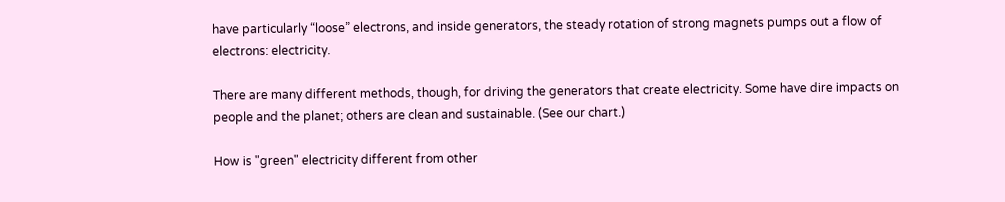have particularly “loose” electrons, and inside generators, the steady rotation of strong magnets pumps out a flow of electrons: electricity.

There are many different methods, though, for driving the generators that create electricity. Some have dire impacts on people and the planet; others are clean and sustainable. (See our chart.)

How is "green" electricity different from other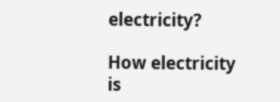electricity?

How electricity is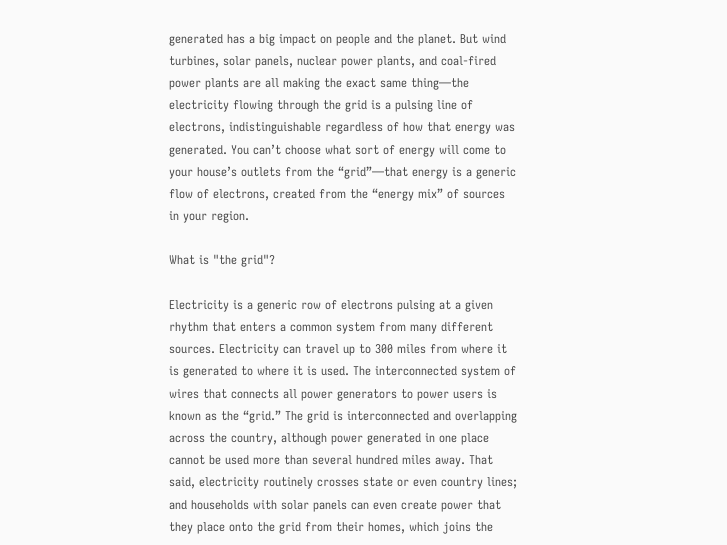generated has a big impact on people and the planet. But wind turbines, solar panels, nuclear power plants, and coal-fired power plants are all making the exact same thing—the electricity flowing through the grid is a pulsing line of electrons, indistinguishable regardless of how that energy was generated. You can’t choose what sort of energy will come to your house’s outlets from the “grid”—that energy is a generic flow of electrons, created from the “energy mix” of sources in your region.

What is "the grid"?

Electricity is a generic row of electrons pulsing at a given rhythm that enters a common system from many different sources. Electricity can travel up to 300 miles from where it is generated to where it is used. The interconnected system of wires that connects all power generators to power users is known as the “grid.” The grid is interconnected and overlapping across the country, although power generated in one place cannot be used more than several hundred miles away. That said, electricity routinely crosses state or even country lines; and households with solar panels can even create power that they place onto the grid from their homes, which joins the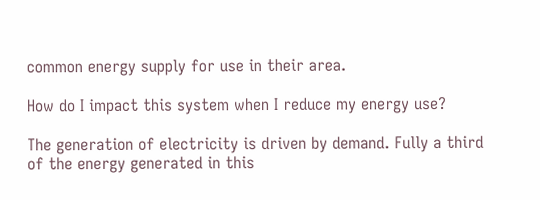common energy supply for use in their area.

How do I impact this system when I reduce my energy use?

The generation of electricity is driven by demand. Fully a third of the energy generated in this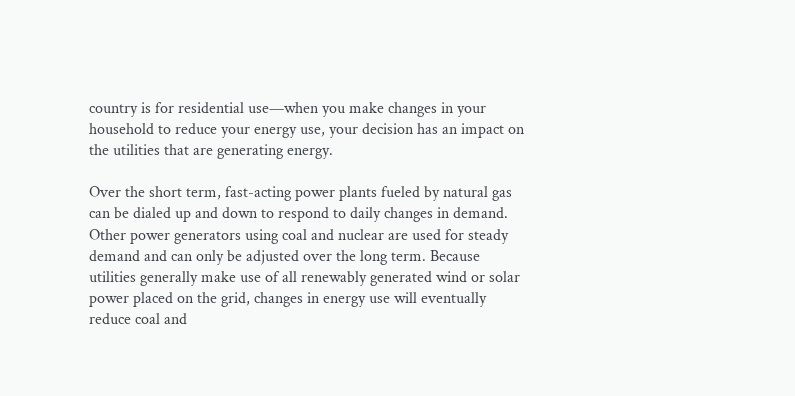country is for residential use—when you make changes in your household to reduce your energy use, your decision has an impact on the utilities that are generating energy.

Over the short term, fast-acting power plants fueled by natural gas can be dialed up and down to respond to daily changes in demand. Other power generators using coal and nuclear are used for steady demand and can only be adjusted over the long term. Because utilities generally make use of all renewably generated wind or solar power placed on the grid, changes in energy use will eventually reduce coal and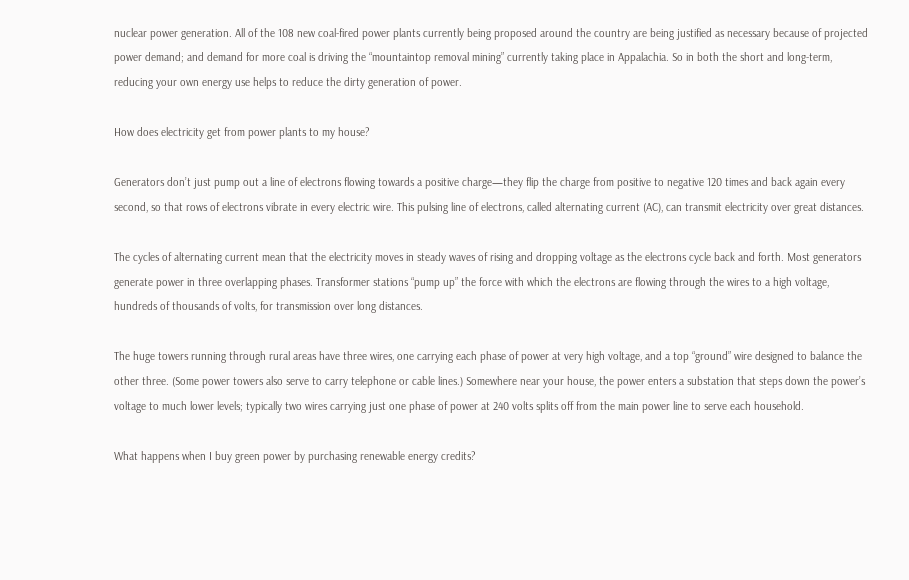nuclear power generation. All of the 108 new coal-fired power plants currently being proposed around the country are being justified as necessary because of projected power demand; and demand for more coal is driving the “mountaintop removal mining” currently taking place in Appalachia. So in both the short and long-term, reducing your own energy use helps to reduce the dirty generation of power.

How does electricity get from power plants to my house?

Generators don’t just pump out a line of electrons flowing towards a positive charge—they flip the charge from positive to negative 120 times and back again every second, so that rows of electrons vibrate in every electric wire. This pulsing line of electrons, called alternating current (AC), can transmit electricity over great distances.

The cycles of alternating current mean that the electricity moves in steady waves of rising and dropping voltage as the electrons cycle back and forth. Most generators generate power in three overlapping phases. Transformer stations “pump up” the force with which the electrons are flowing through the wires to a high voltage, hundreds of thousands of volts, for transmission over long distances.

The huge towers running through rural areas have three wires, one carrying each phase of power at very high voltage, and a top “ground” wire designed to balance the other three. (Some power towers also serve to carry telephone or cable lines.) Somewhere near your house, the power enters a substation that steps down the power’s voltage to much lower levels; typically two wires carrying just one phase of power at 240 volts splits off from the main power line to serve each household.

What happens when I buy green power by purchasing renewable energy credits?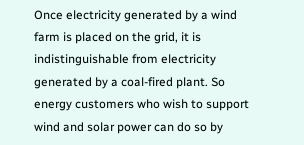Once electricity generated by a wind farm is placed on the grid, it is indistinguishable from electricity generated by a coal-fired plant. So energy customers who wish to support wind and solar power can do so by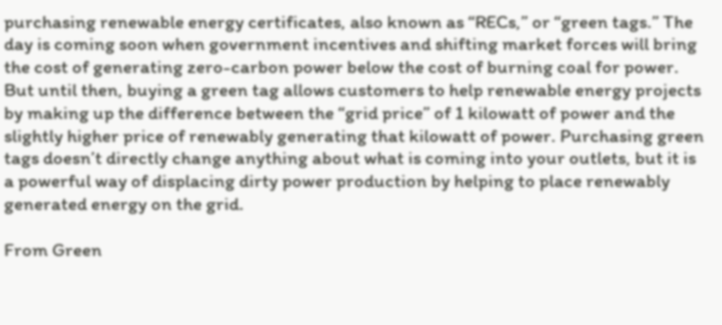purchasing renewable energy certificates, also known as “RECs,” or “green tags.” The day is coming soon when government incentives and shifting market forces will bring the cost of generating zero-carbon power below the cost of burning coal for power. But until then, buying a green tag allows customers to help renewable energy projects by making up the difference between the “grid price” of 1 kilowatt of power and the slightly higher price of renewably generating that kilowatt of power. Purchasing green tags doesn’t directly change anything about what is coming into your outlets, but it is a powerful way of displacing dirty power production by helping to place renewably generated energy on the grid.

From Green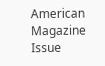American Magazine Issue